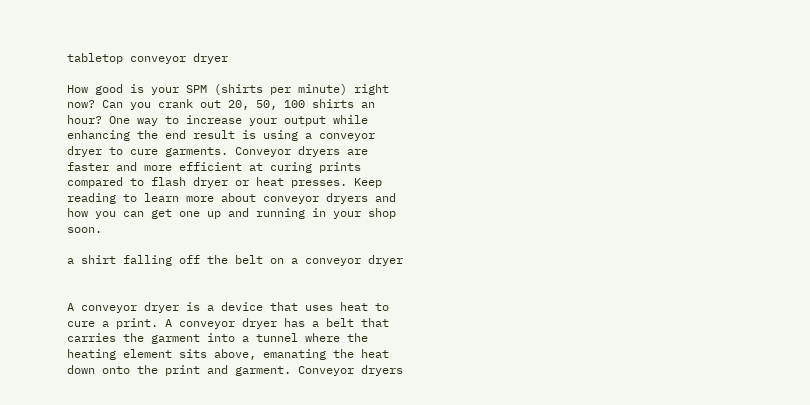tabletop conveyor dryer

How good is your SPM (shirts per minute) right now? Can you crank out 20, 50, 100 shirts an hour? One way to increase your output while enhancing the end result is using a conveyor dryer to cure garments. Conveyor dryers are faster and more efficient at curing prints compared to flash dryer or heat presses. Keep reading to learn more about conveyor dryers and how you can get one up and running in your shop soon.

a shirt falling off the belt on a conveyor dryer


A conveyor dryer is a device that uses heat to cure a print. A conveyor dryer has a belt that carries the garment into a tunnel where the heating element sits above, emanating the heat down onto the print and garment. Conveyor dryers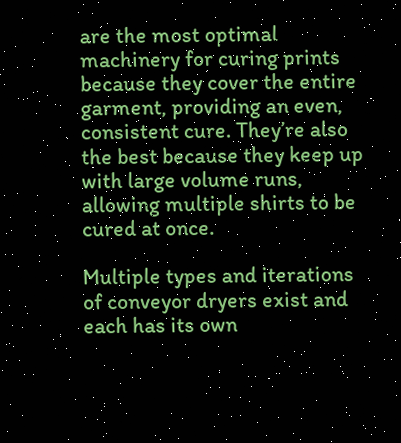are the most optimal machinery for curing prints because they cover the entire garment, providing an even, consistent cure. They’re also the best because they keep up with large volume runs, allowing multiple shirts to be cured at once.

Multiple types and iterations of conveyor dryers exist and each has its own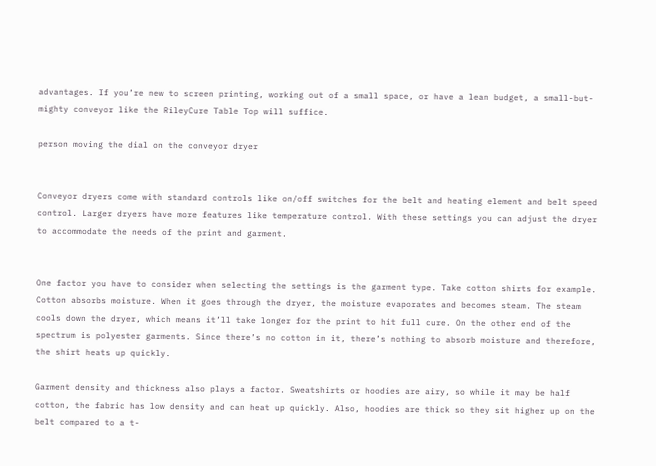advantages. If you’re new to screen printing, working out of a small space, or have a lean budget, a small-but-mighty conveyor like the RileyCure Table Top will suffice.

person moving the dial on the conveyor dryer


Conveyor dryers come with standard controls like on/off switches for the belt and heating element and belt speed control. Larger dryers have more features like temperature control. With these settings you can adjust the dryer to accommodate the needs of the print and garment.


One factor you have to consider when selecting the settings is the garment type. Take cotton shirts for example. Cotton absorbs moisture. When it goes through the dryer, the moisture evaporates and becomes steam. The steam cools down the dryer, which means it’ll take longer for the print to hit full cure. On the other end of the spectrum is polyester garments. Since there’s no cotton in it, there’s nothing to absorb moisture and therefore, the shirt heats up quickly.

Garment density and thickness also plays a factor. Sweatshirts or hoodies are airy, so while it may be half cotton, the fabric has low density and can heat up quickly. Also, hoodies are thick so they sit higher up on the belt compared to a t-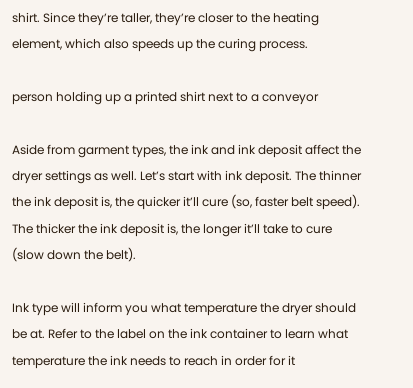shirt. Since they’re taller, they’re closer to the heating element, which also speeds up the curing process.

person holding up a printed shirt next to a conveyor

Aside from garment types, the ink and ink deposit affect the dryer settings as well. Let’s start with ink deposit. The thinner the ink deposit is, the quicker it’ll cure (so, faster belt speed). The thicker the ink deposit is, the longer it’ll take to cure (slow down the belt).

Ink type will inform you what temperature the dryer should be at. Refer to the label on the ink container to learn what temperature the ink needs to reach in order for it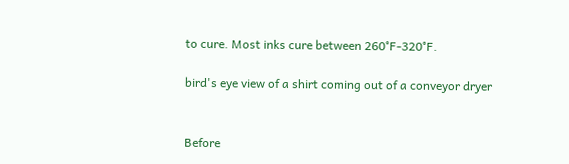to cure. Most inks cure between 260°F-320°F.

bird's eye view of a shirt coming out of a conveyor dryer


Before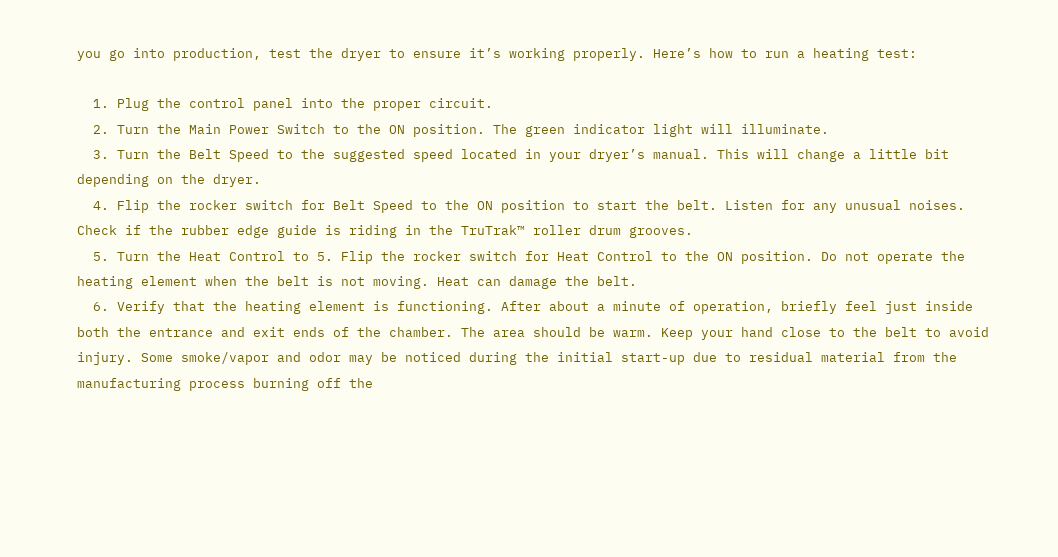you go into production, test the dryer to ensure it’s working properly. Here’s how to run a heating test:

  1. Plug the control panel into the proper circuit.
  2. Turn the Main Power Switch to the ON position. The green indicator light will illuminate.
  3. Turn the Belt Speed to the suggested speed located in your dryer’s manual. This will change a little bit depending on the dryer.
  4. Flip the rocker switch for Belt Speed to the ON position to start the belt. Listen for any unusual noises. Check if the rubber edge guide is riding in the TruTrak™ roller drum grooves.
  5. Turn the Heat Control to 5. Flip the rocker switch for Heat Control to the ON position. Do not operate the heating element when the belt is not moving. Heat can damage the belt.
  6. Verify that the heating element is functioning. After about a minute of operation, briefly feel just inside both the entrance and exit ends of the chamber. The area should be warm. Keep your hand close to the belt to avoid injury. Some smoke/vapor and odor may be noticed during the initial start-up due to residual material from the manufacturing process burning off the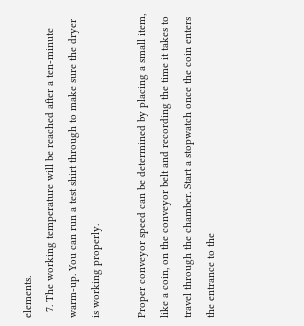elements.
  7. The working temperature will be reached after a ten-minute warm-up. You can run a test shirt through to make sure the dryer is working properly.

Proper conveyor speed can be determined by placing a small item, like a coin, on the conveyor belt and recording the time it takes to travel through the chamber. Start a stopwatch once the coin enters the entrance to the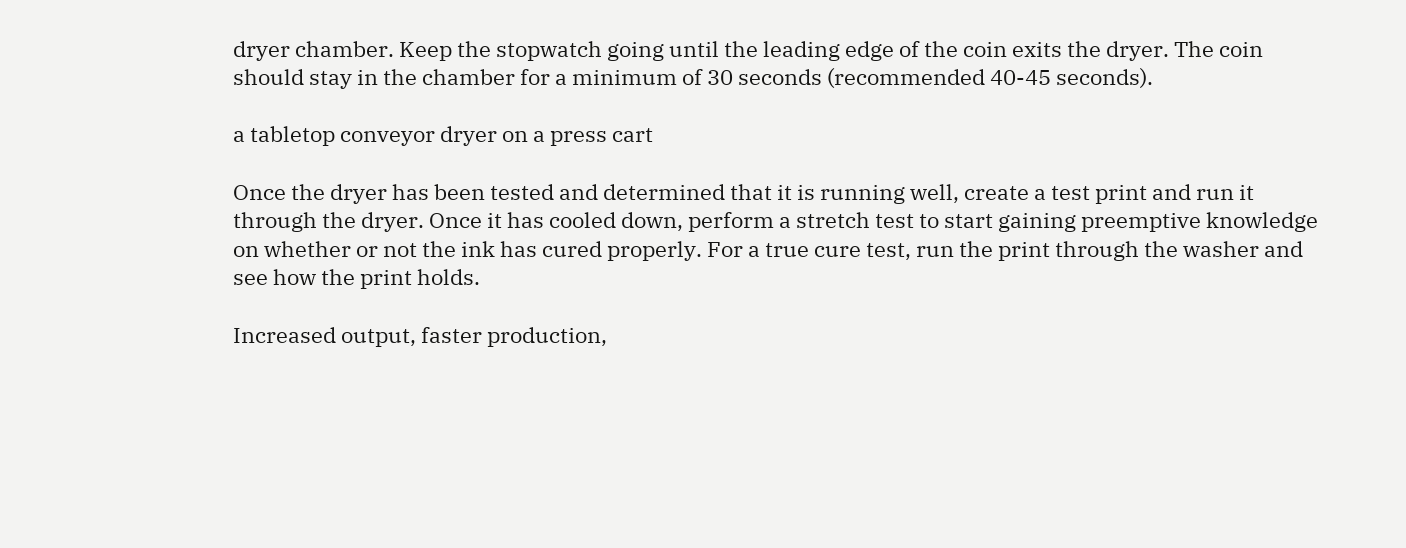dryer chamber. Keep the stopwatch going until the leading edge of the coin exits the dryer. The coin should stay in the chamber for a minimum of 30 seconds (recommended 40-45 seconds).

a tabletop conveyor dryer on a press cart

Once the dryer has been tested and determined that it is running well, create a test print and run it through the dryer. Once it has cooled down, perform a stretch test to start gaining preemptive knowledge on whether or not the ink has cured properly. For a true cure test, run the print through the washer and see how the print holds.

Increased output, faster production,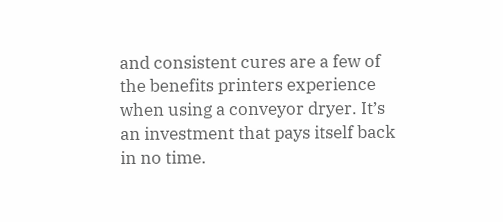and consistent cures are a few of the benefits printers experience when using a conveyor dryer. It’s an investment that pays itself back in no time.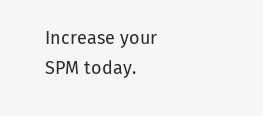Increase your SPM today.